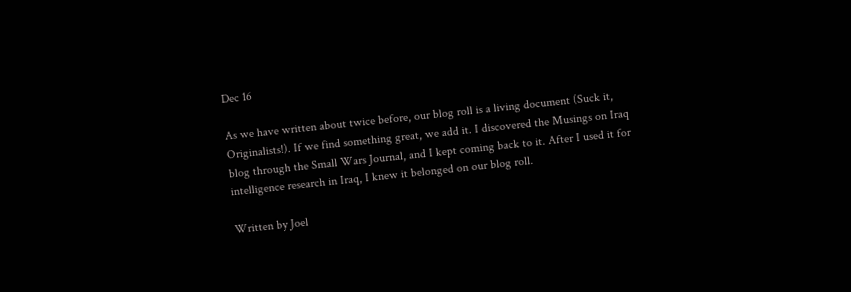Dec 16

As we have written about twice before, our blog roll is a living document (Suck it, Originalists!). If we find something great, we add it. I discovered the Musings on Iraq blog through the Small Wars Journal, and I kept coming back to it. After I used it for intelligence research in Iraq, I knew it belonged on our blog roll.

Written by Joel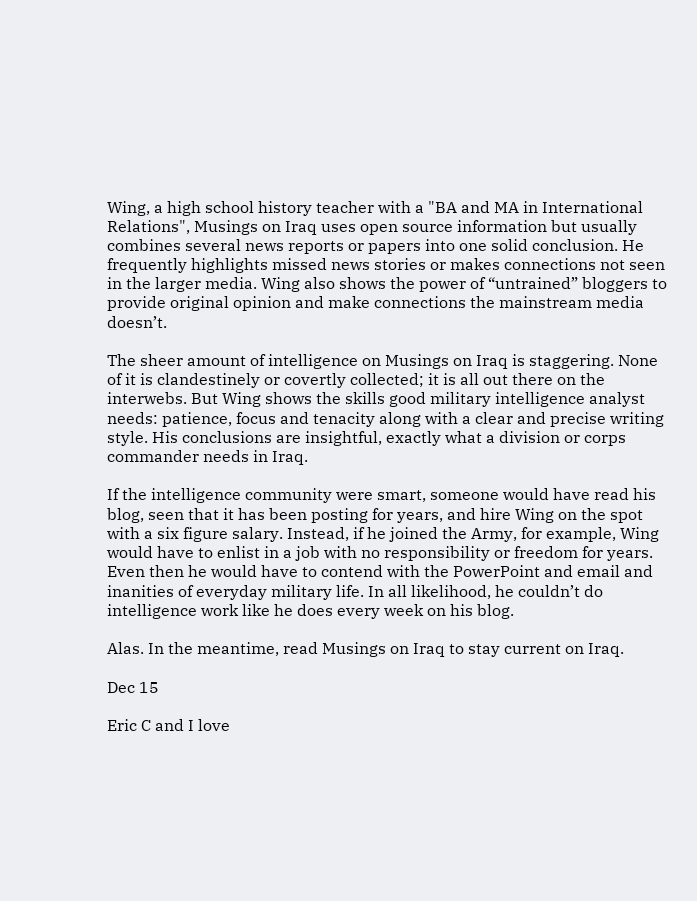Wing, a high school history teacher with a "BA and MA in International Relations", Musings on Iraq uses open source information but usually combines several news reports or papers into one solid conclusion. He frequently highlights missed news stories or makes connections not seen in the larger media. Wing also shows the power of “untrained” bloggers to provide original opinion and make connections the mainstream media doesn’t.

The sheer amount of intelligence on Musings on Iraq is staggering. None of it is clandestinely or covertly collected; it is all out there on the interwebs. But Wing shows the skills good military intelligence analyst needs: patience, focus and tenacity along with a clear and precise writing style. His conclusions are insightful, exactly what a division or corps commander needs in Iraq.

If the intelligence community were smart, someone would have read his blog, seen that it has been posting for years, and hire Wing on the spot with a six figure salary. Instead, if he joined the Army, for example, Wing would have to enlist in a job with no responsibility or freedom for years. Even then he would have to contend with the PowerPoint and email and inanities of everyday military life. In all likelihood, he couldn’t do intelligence work like he does every week on his blog.

Alas. In the meantime, read Musings on Iraq to stay current on Iraq.

Dec 15

Eric C and I love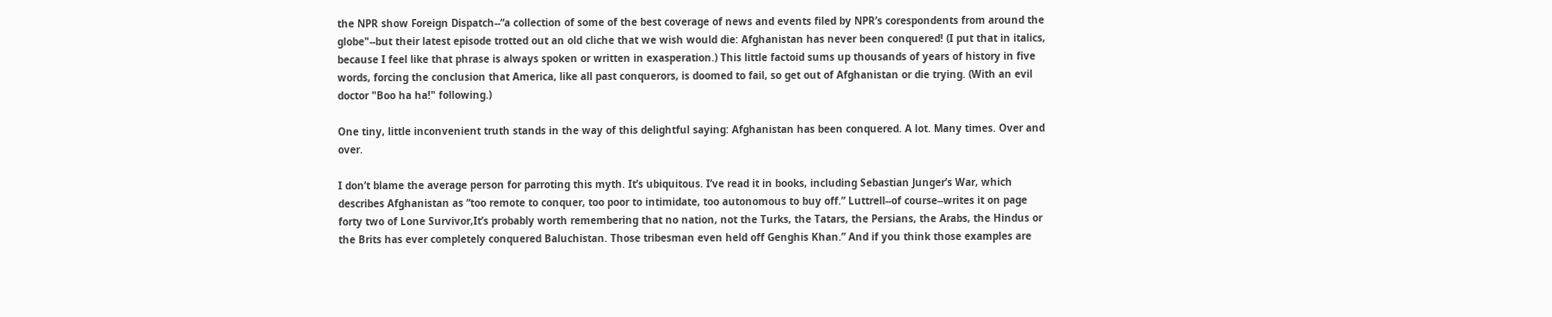the NPR show Foreign Dispatch--“a collection of some of the best coverage of news and events filed by NPR’s corespondents from around the globe"--but their latest episode trotted out an old cliche that we wish would die: Afghanistan has never been conquered! (I put that in italics, because I feel like that phrase is always spoken or written in exasperation.) This little factoid sums up thousands of years of history in five words, forcing the conclusion that America, like all past conquerors, is doomed to fail, so get out of Afghanistan or die trying. (With an evil doctor "Boo ha ha!" following.)

One tiny, little inconvenient truth stands in the way of this delightful saying: Afghanistan has been conquered. A lot. Many times. Over and over.

I don’t blame the average person for parroting this myth. It’s ubiquitous. I’ve read it in books, including Sebastian Junger’s War, which describes Afghanistan as “too remote to conquer, too poor to intimidate, too autonomous to buy off.” Luttrell--of course--writes it on page forty two of Lone Survivor,It’s probably worth remembering that no nation, not the Turks, the Tatars, the Persians, the Arabs, the Hindus or the Brits has ever completely conquered Baluchistan. Those tribesman even held off Genghis Khan.” And if you think those examples are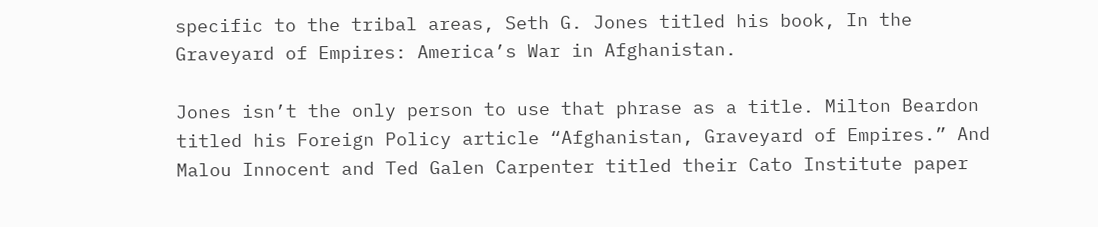specific to the tribal areas, Seth G. Jones titled his book, In the Graveyard of Empires: America’s War in Afghanistan.

Jones isn’t the only person to use that phrase as a title. Milton Beardon titled his Foreign Policy article “Afghanistan, Graveyard of Empires.” And Malou Innocent and Ted Galen Carpenter titled their Cato Institute paper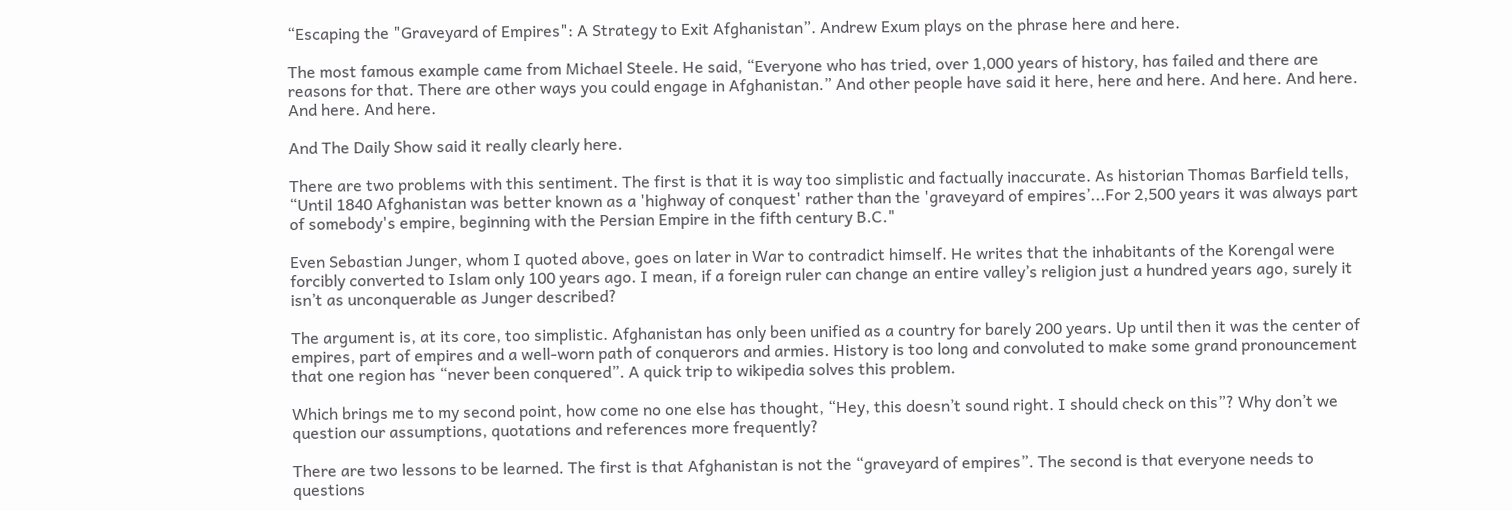“Escaping the "Graveyard of Empires": A Strategy to Exit Afghanistan”. Andrew Exum plays on the phrase here and here.

The most famous example came from Michael Steele. He said, “Everyone who has tried, over 1,000 years of history, has failed and there are reasons for that. There are other ways you could engage in Afghanistan.” And other people have said it here, here and here. And here. And here. And here. And here.

And The Daily Show said it really clearly here.

There are two problems with this sentiment. The first is that it is way too simplistic and factually inaccurate. As historian Thomas Barfield tells, “Until 1840 Afghanistan was better known as a 'highway of conquest' rather than the 'graveyard of empires’...For 2,500 years it was always part of somebody's empire, beginning with the Persian Empire in the fifth century B.C."

Even Sebastian Junger, whom I quoted above, goes on later in War to contradict himself. He writes that the inhabitants of the Korengal were forcibly converted to Islam only 100 years ago. I mean, if a foreign ruler can change an entire valley’s religion just a hundred years ago, surely it isn’t as unconquerable as Junger described?

The argument is, at its core, too simplistic. Afghanistan has only been unified as a country for barely 200 years. Up until then it was the center of empires, part of empires and a well-worn path of conquerors and armies. History is too long and convoluted to make some grand pronouncement that one region has “never been conquered”. A quick trip to wikipedia solves this problem.

Which brings me to my second point, how come no one else has thought, “Hey, this doesn’t sound right. I should check on this”? Why don’t we question our assumptions, quotations and references more frequently?

There are two lessons to be learned. The first is that Afghanistan is not the “graveyard of empires”. The second is that everyone needs to questions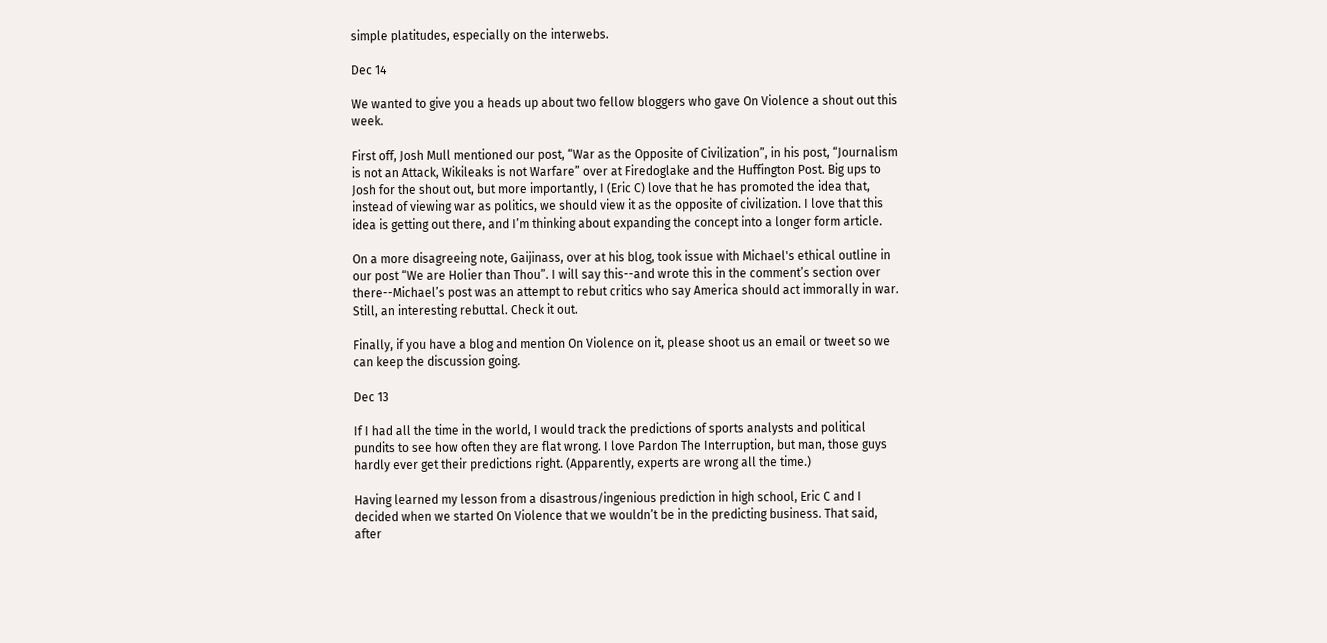simple platitudes, especially on the interwebs.

Dec 14

We wanted to give you a heads up about two fellow bloggers who gave On Violence a shout out this week.

First off, Josh Mull mentioned our post, “War as the Opposite of Civilization”, in his post, “Journalism is not an Attack, Wikileaks is not Warfare” over at Firedoglake and the Huffington Post. Big ups to Josh for the shout out, but more importantly, I (Eric C) love that he has promoted the idea that, instead of viewing war as politics, we should view it as the opposite of civilization. I love that this idea is getting out there, and I’m thinking about expanding the concept into a longer form article.

On a more disagreeing note, Gaijinass, over at his blog, took issue with Michael's ethical outline in our post “We are Holier than Thou”. I will say this--and wrote this in the comment’s section over there--Michael’s post was an attempt to rebut critics who say America should act immorally in war. Still, an interesting rebuttal. Check it out.

Finally, if you have a blog and mention On Violence on it, please shoot us an email or tweet so we can keep the discussion going.

Dec 13

If I had all the time in the world, I would track the predictions of sports analysts and political pundits to see how often they are flat wrong. I love Pardon The Interruption, but man, those guys hardly ever get their predictions right. (Apparently, experts are wrong all the time.)

Having learned my lesson from a disastrous/ingenious prediction in high school, Eric C and I decided when we started On Violence that we wouldn’t be in the predicting business. That said, after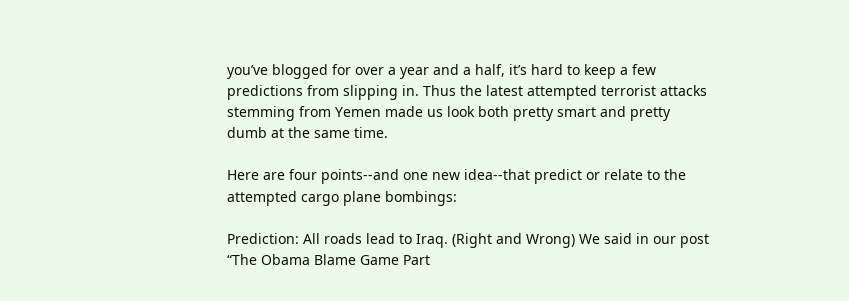you’ve blogged for over a year and a half, it’s hard to keep a few predictions from slipping in. Thus the latest attempted terrorist attacks stemming from Yemen made us look both pretty smart and pretty dumb at the same time.

Here are four points--and one new idea--that predict or relate to the attempted cargo plane bombings:

Prediction: All roads lead to Iraq. (Right and Wrong) We said in our post “The Obama Blame Game Part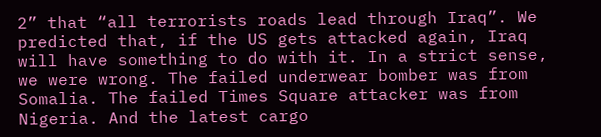2” that “all terrorists roads lead through Iraq”. We predicted that, if the US gets attacked again, Iraq will have something to do with it. In a strict sense, we were wrong. The failed underwear bomber was from Somalia. The failed Times Square attacker was from Nigeria. And the latest cargo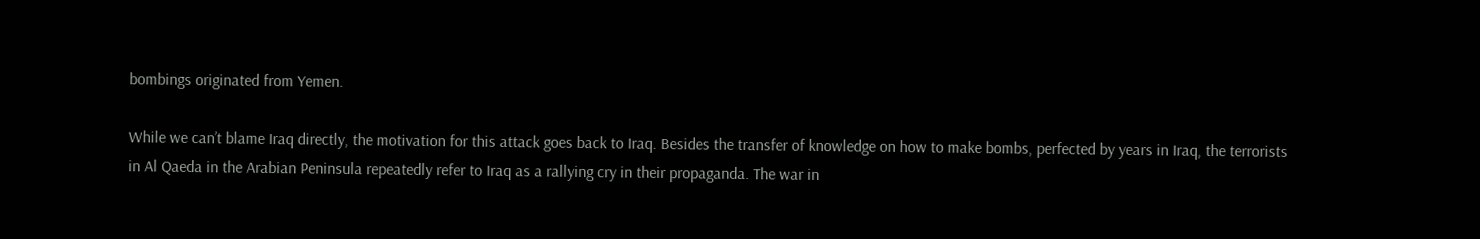bombings originated from Yemen.

While we can’t blame Iraq directly, the motivation for this attack goes back to Iraq. Besides the transfer of knowledge on how to make bombs, perfected by years in Iraq, the terrorists in Al Qaeda in the Arabian Peninsula repeatedly refer to Iraq as a rallying cry in their propaganda. The war in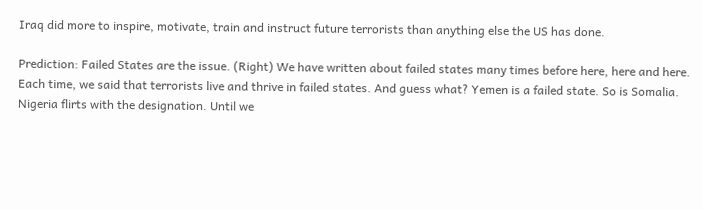Iraq did more to inspire, motivate, train and instruct future terrorists than anything else the US has done.

Prediction: Failed States are the issue. (Right) We have written about failed states many times before here, here and here. Each time, we said that terrorists live and thrive in failed states. And guess what? Yemen is a failed state. So is Somalia. Nigeria flirts with the designation. Until we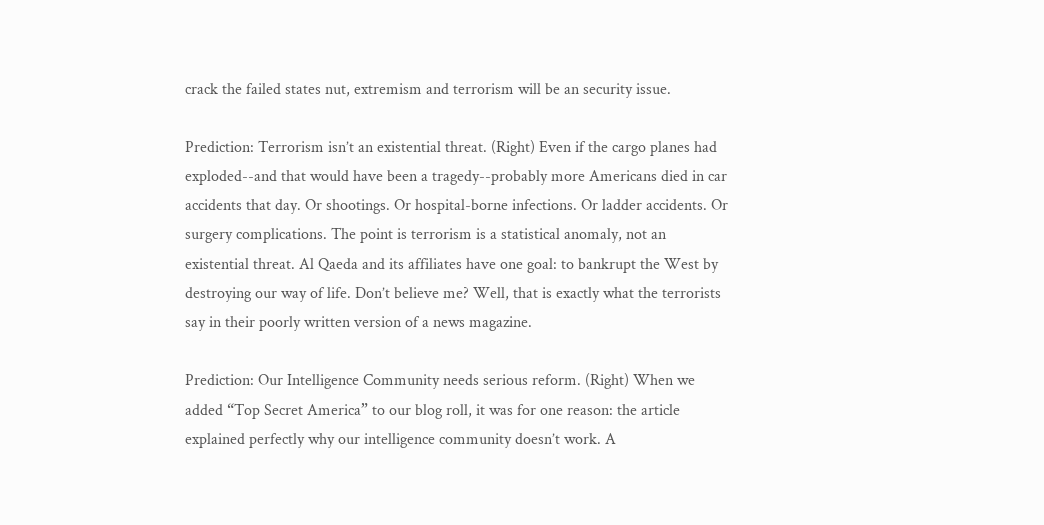crack the failed states nut, extremism and terrorism will be an security issue.

Prediction: Terrorism isn’t an existential threat. (Right) Even if the cargo planes had exploded--and that would have been a tragedy--probably more Americans died in car accidents that day. Or shootings. Or hospital-borne infections. Or ladder accidents. Or surgery complications. The point is terrorism is a statistical anomaly, not an existential threat. Al Qaeda and its affiliates have one goal: to bankrupt the West by destroying our way of life. Don’t believe me? Well, that is exactly what the terrorists say in their poorly written version of a news magazine.

Prediction: Our Intelligence Community needs serious reform. (Right) When we added “Top Secret America” to our blog roll, it was for one reason: the article explained perfectly why our intelligence community doesn’t work. A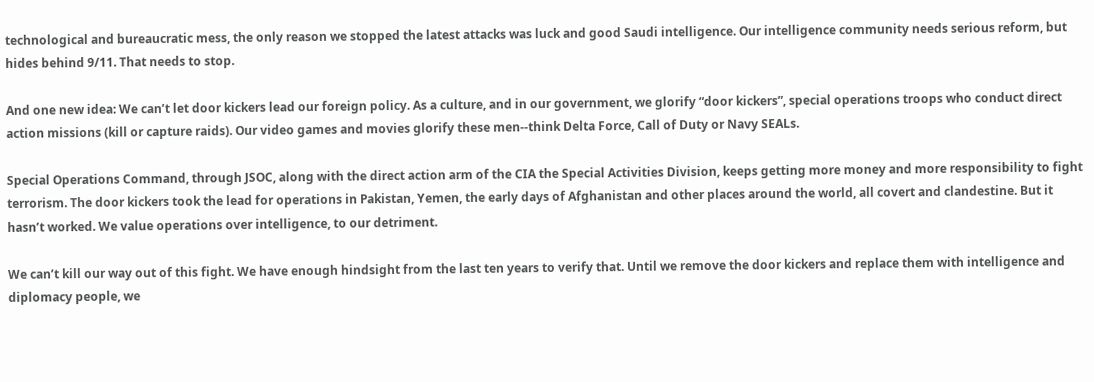technological and bureaucratic mess, the only reason we stopped the latest attacks was luck and good Saudi intelligence. Our intelligence community needs serious reform, but hides behind 9/11. That needs to stop.

And one new idea: We can’t let door kickers lead our foreign policy. As a culture, and in our government, we glorify “door kickers”, special operations troops who conduct direct action missions (kill or capture raids). Our video games and movies glorify these men--think Delta Force, Call of Duty or Navy SEALs.

Special Operations Command, through JSOC, along with the direct action arm of the CIA the Special Activities Division, keeps getting more money and more responsibility to fight terrorism. The door kickers took the lead for operations in Pakistan, Yemen, the early days of Afghanistan and other places around the world, all covert and clandestine. But it hasn’t worked. We value operations over intelligence, to our detriment.

We can’t kill our way out of this fight. We have enough hindsight from the last ten years to verify that. Until we remove the door kickers and replace them with intelligence and diplomacy people, we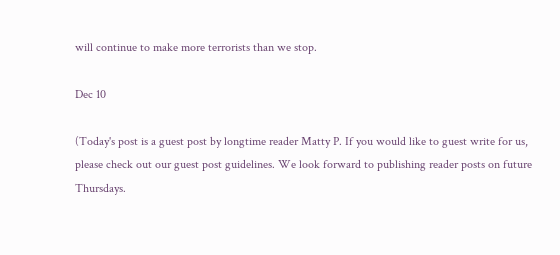will continue to make more terrorists than we stop.

Dec 10

(Today's post is a guest post by longtime reader Matty P. If you would like to guest write for us, please check out our guest post guidelines. We look forward to publishing reader posts on future Thursdays.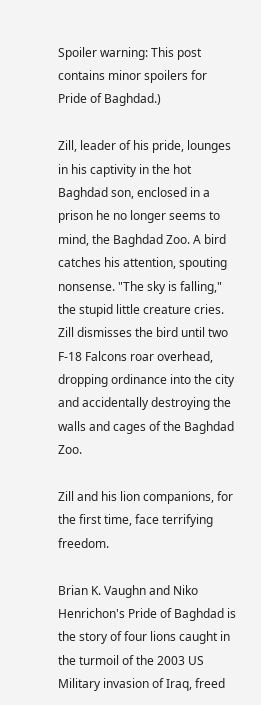Spoiler warning: This post contains minor spoilers for Pride of Baghdad.)

Zill, leader of his pride, lounges in his captivity in the hot Baghdad son, enclosed in a prison he no longer seems to mind, the Baghdad Zoo. A bird catches his attention, spouting nonsense. "The sky is falling," the stupid little creature cries. Zill dismisses the bird until two F-18 Falcons roar overhead, dropping ordinance into the city and accidentally destroying the walls and cages of the Baghdad Zoo.

Zill and his lion companions, for the first time, face terrifying freedom.

Brian K. Vaughn and Niko Henrichon's Pride of Baghdad is the story of four lions caught in the turmoil of the 2003 US Military invasion of Iraq, freed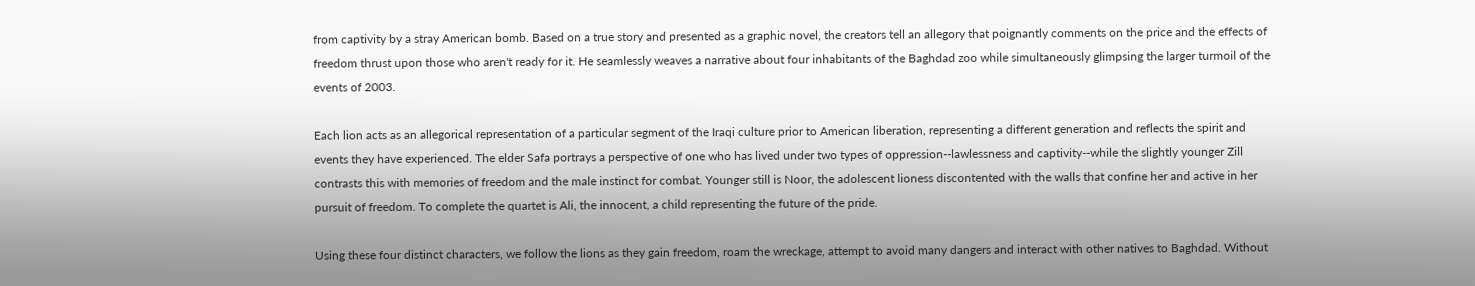from captivity by a stray American bomb. Based on a true story and presented as a graphic novel, the creators tell an allegory that poignantly comments on the price and the effects of freedom thrust upon those who aren't ready for it. He seamlessly weaves a narrative about four inhabitants of the Baghdad zoo while simultaneously glimpsing the larger turmoil of the events of 2003.

Each lion acts as an allegorical representation of a particular segment of the Iraqi culture prior to American liberation, representing a different generation and reflects the spirit and events they have experienced. The elder Safa portrays a perspective of one who has lived under two types of oppression--lawlessness and captivity--while the slightly younger Zill contrasts this with memories of freedom and the male instinct for combat. Younger still is Noor, the adolescent lioness discontented with the walls that confine her and active in her pursuit of freedom. To complete the quartet is Ali, the innocent, a child representing the future of the pride.

Using these four distinct characters, we follow the lions as they gain freedom, roam the wreckage, attempt to avoid many dangers and interact with other natives to Baghdad. Without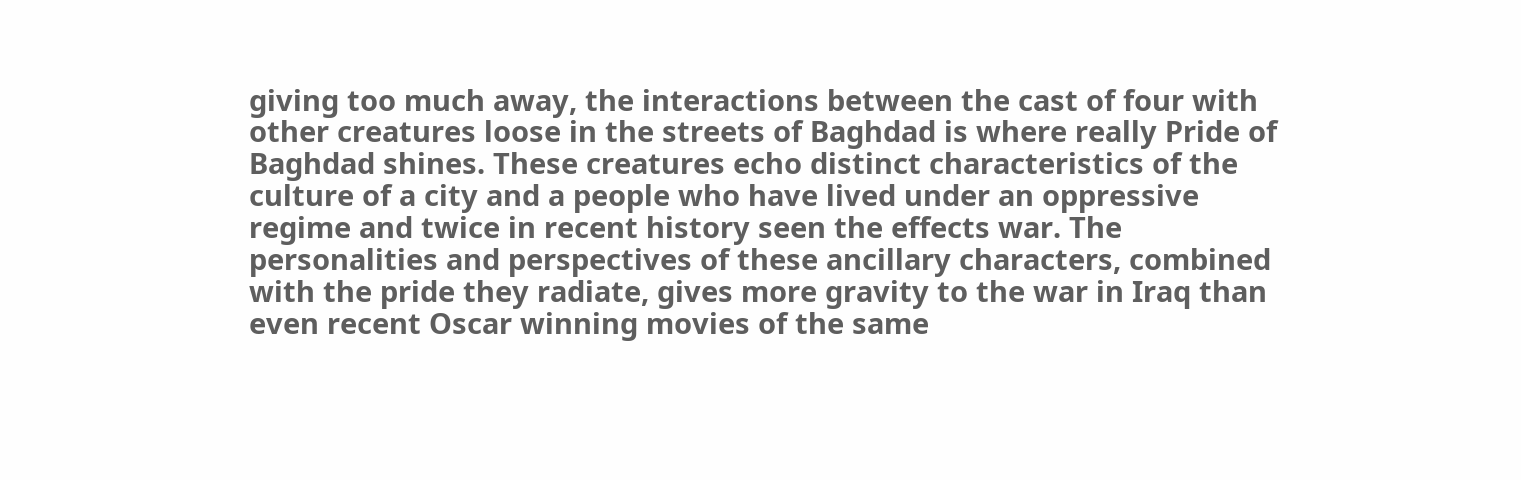giving too much away, the interactions between the cast of four with other creatures loose in the streets of Baghdad is where really Pride of Baghdad shines. These creatures echo distinct characteristics of the culture of a city and a people who have lived under an oppressive regime and twice in recent history seen the effects war. The personalities and perspectives of these ancillary characters, combined with the pride they radiate, gives more gravity to the war in Iraq than even recent Oscar winning movies of the same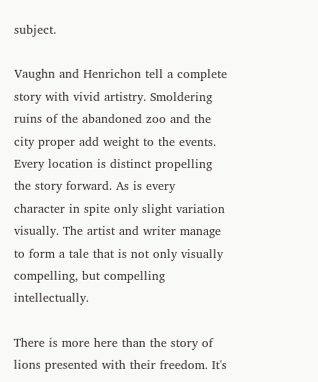subject.

Vaughn and Henrichon tell a complete story with vivid artistry. Smoldering ruins of the abandoned zoo and the city proper add weight to the events. Every location is distinct propelling the story forward. As is every character in spite only slight variation visually. The artist and writer manage to form a tale that is not only visually compelling, but compelling intellectually.

There is more here than the story of lions presented with their freedom. It's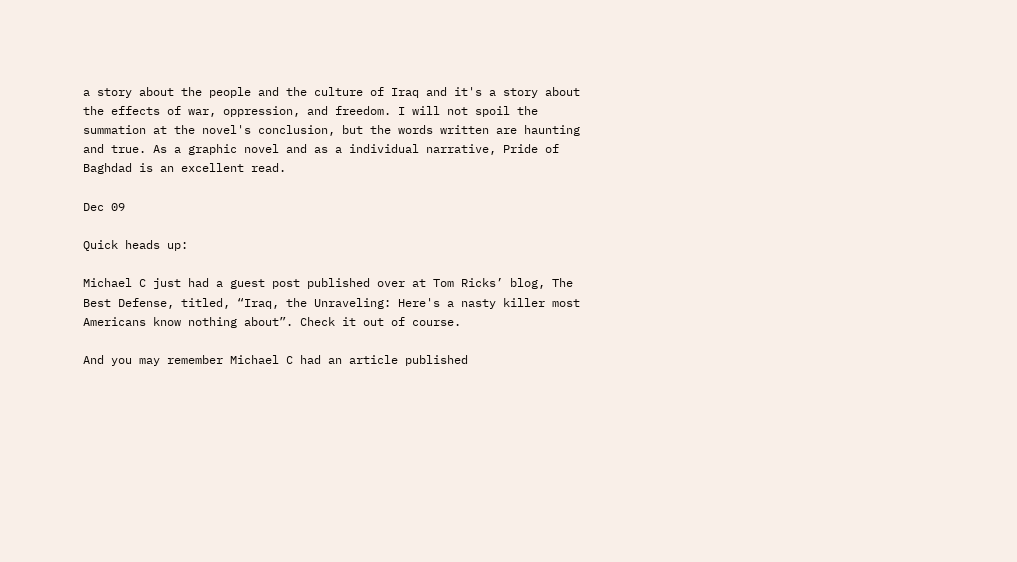a story about the people and the culture of Iraq and it's a story about the effects of war, oppression, and freedom. I will not spoil the summation at the novel's conclusion, but the words written are haunting and true. As a graphic novel and as a individual narrative, Pride of Baghdad is an excellent read.

Dec 09

Quick heads up:

Michael C just had a guest post published over at Tom Ricks’ blog, The Best Defense, titled, “Iraq, the Unraveling: Here's a nasty killer most Americans know nothing about”. Check it out of course.

And you may remember Michael C had an article published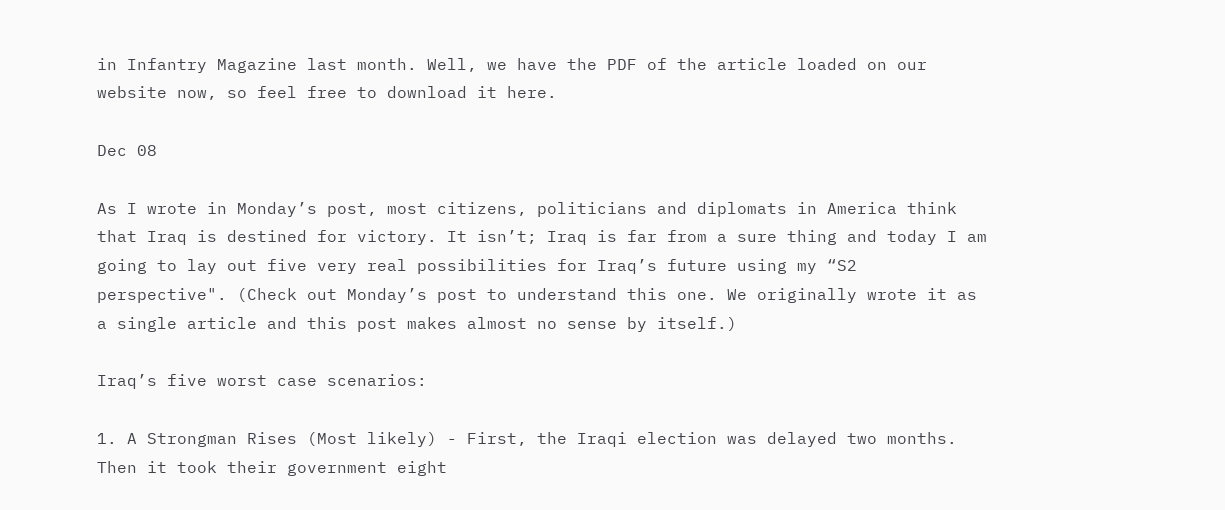in Infantry Magazine last month. Well, we have the PDF of the article loaded on our website now, so feel free to download it here.

Dec 08

As I wrote in Monday’s post, most citizens, politicians and diplomats in America think that Iraq is destined for victory. It isn’t; Iraq is far from a sure thing and today I am going to lay out five very real possibilities for Iraq’s future using my “S2 perspective". (Check out Monday’s post to understand this one. We originally wrote it as a single article and this post makes almost no sense by itself.)

Iraq’s five worst case scenarios:

1. A Strongman Rises (Most likely) - First, the Iraqi election was delayed two months. Then it took their government eight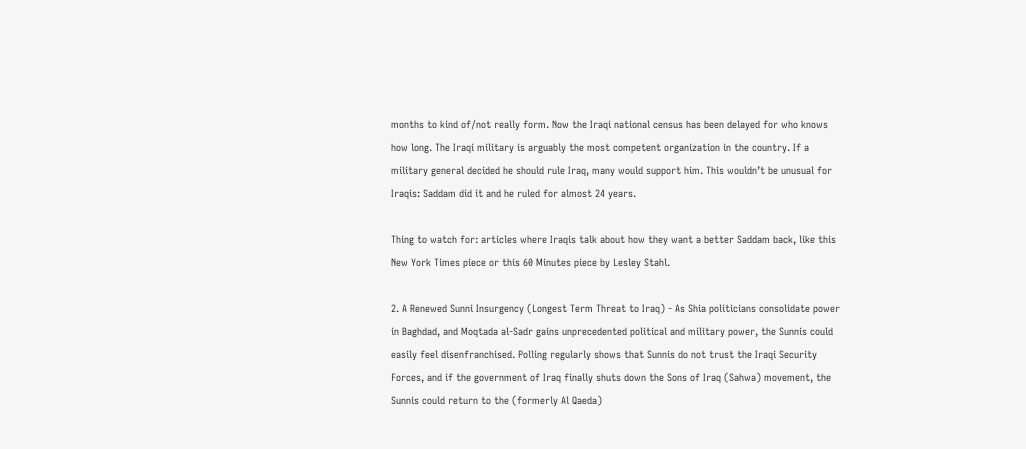months to kind of/not really form. Now the Iraqi national census has been delayed for who knows how long. The Iraqi military is arguably the most competent organization in the country. If a military general decided he should rule Iraq, many would support him. This wouldn’t be unusual for Iraqis: Saddam did it and he ruled for almost 24 years.

Thing to watch for: articles where Iraqis talk about how they want a better Saddam back, like this New York Times piece or this 60 Minutes piece by Lesley Stahl.

2. A Renewed Sunni Insurgency (Longest Term Threat to Iraq) - As Shia politicians consolidate power in Baghdad, and Moqtada al-Sadr gains unprecedented political and military power, the Sunnis could easily feel disenfranchised. Polling regularly shows that Sunnis do not trust the Iraqi Security Forces, and if the government of Iraq finally shuts down the Sons of Iraq (Sahwa) movement, the Sunnis could return to the (formerly Al Qaeda)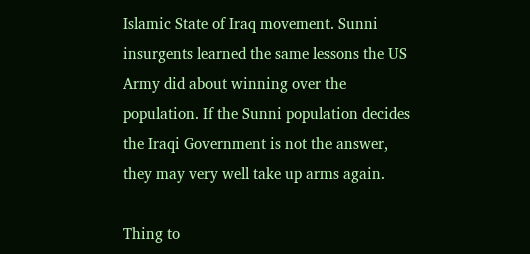Islamic State of Iraq movement. Sunni insurgents learned the same lessons the US Army did about winning over the population. If the Sunni population decides the Iraqi Government is not the answer, they may very well take up arms again.

Thing to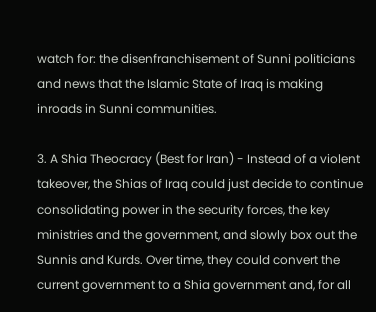watch for: the disenfranchisement of Sunni politicians and news that the Islamic State of Iraq is making inroads in Sunni communities.

3. A Shia Theocracy (Best for Iran) - Instead of a violent takeover, the Shias of Iraq could just decide to continue consolidating power in the security forces, the key ministries and the government, and slowly box out the Sunnis and Kurds. Over time, they could convert the current government to a Shia government and, for all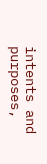intents and purposes,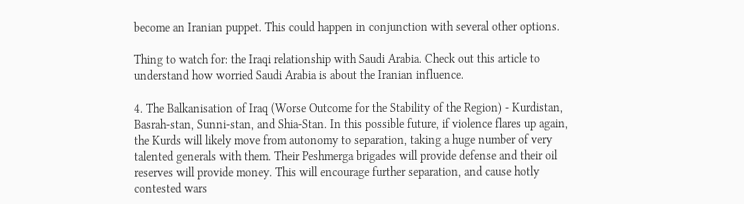become an Iranian puppet. This could happen in conjunction with several other options.

Thing to watch for: the Iraqi relationship with Saudi Arabia. Check out this article to understand how worried Saudi Arabia is about the Iranian influence.

4. The Balkanisation of Iraq (Worse Outcome for the Stability of the Region) - Kurdistan, Basrah-stan, Sunni-stan, and Shia-Stan. In this possible future, if violence flares up again, the Kurds will likely move from autonomy to separation, taking a huge number of very talented generals with them. Their Peshmerga brigades will provide defense and their oil reserves will provide money. This will encourage further separation, and cause hotly contested wars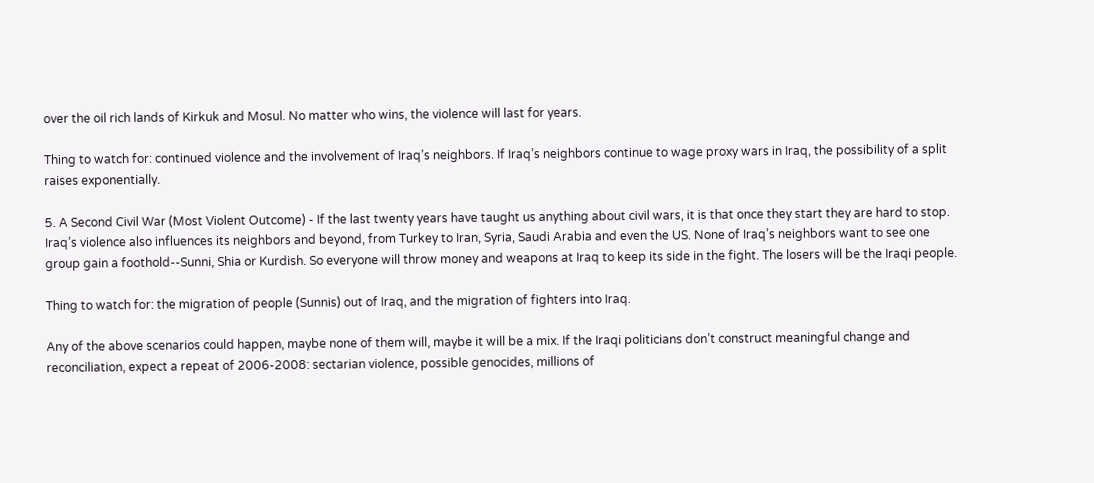over the oil rich lands of Kirkuk and Mosul. No matter who wins, the violence will last for years.

Thing to watch for: continued violence and the involvement of Iraq’s neighbors. If Iraq’s neighbors continue to wage proxy wars in Iraq, the possibility of a split raises exponentially.

5. A Second Civil War (Most Violent Outcome) - If the last twenty years have taught us anything about civil wars, it is that once they start they are hard to stop. Iraq’s violence also influences its neighbors and beyond, from Turkey to Iran, Syria, Saudi Arabia and even the US. None of Iraq’s neighbors want to see one group gain a foothold--Sunni, Shia or Kurdish. So everyone will throw money and weapons at Iraq to keep its side in the fight. The losers will be the Iraqi people.

Thing to watch for: the migration of people (Sunnis) out of Iraq, and the migration of fighters into Iraq.

Any of the above scenarios could happen, maybe none of them will, maybe it will be a mix. If the Iraqi politicians don’t construct meaningful change and reconciliation, expect a repeat of 2006-2008: sectarian violence, possible genocides, millions of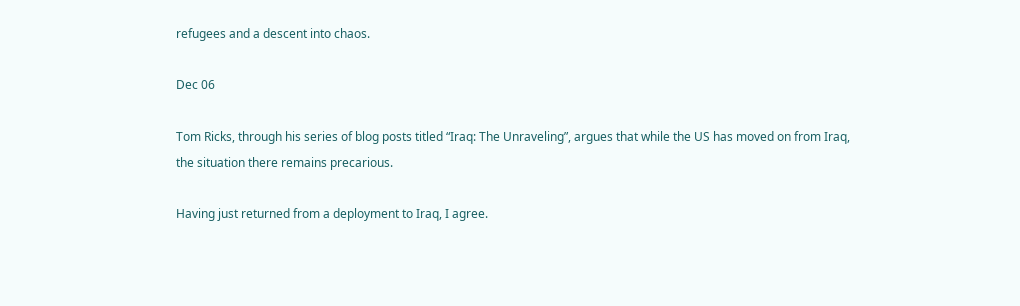refugees and a descent into chaos.

Dec 06

Tom Ricks, through his series of blog posts titled “Iraq: The Unraveling”, argues that while the US has moved on from Iraq, the situation there remains precarious.

Having just returned from a deployment to Iraq, I agree.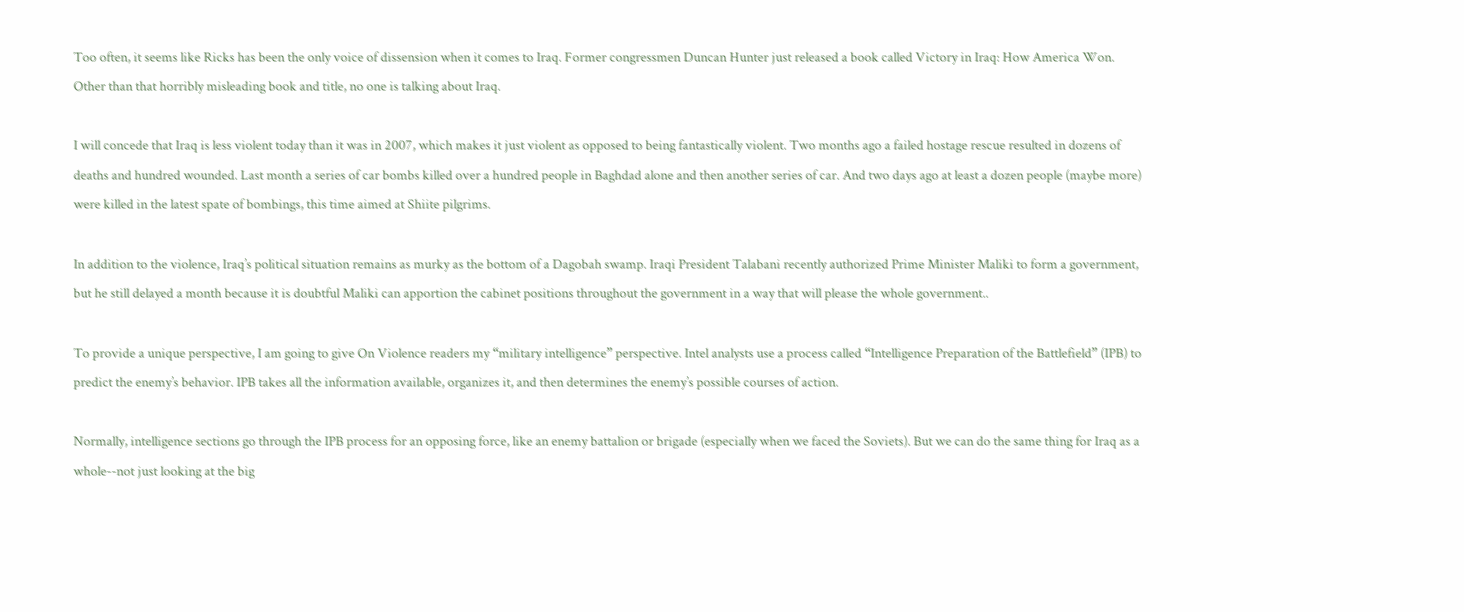Too often, it seems like Ricks has been the only voice of dissension when it comes to Iraq. Former congressmen Duncan Hunter just released a book called Victory in Iraq: How America Won. Other than that horribly misleading book and title, no one is talking about Iraq.

I will concede that Iraq is less violent today than it was in 2007, which makes it just violent as opposed to being fantastically violent. Two months ago a failed hostage rescue resulted in dozens of deaths and hundred wounded. Last month a series of car bombs killed over a hundred people in Baghdad alone and then another series of car. And two days ago at least a dozen people (maybe more) were killed in the latest spate of bombings, this time aimed at Shiite pilgrims.

In addition to the violence, Iraq’s political situation remains as murky as the bottom of a Dagobah swamp. Iraqi President Talabani recently authorized Prime Minister Maliki to form a government, but he still delayed a month because it is doubtful Maliki can apportion the cabinet positions throughout the government in a way that will please the whole government..

To provide a unique perspective, I am going to give On Violence readers my “military intelligence” perspective. Intel analysts use a process called “Intelligence Preparation of the Battlefield” (IPB) to predict the enemy’s behavior. IPB takes all the information available, organizes it, and then determines the enemy’s possible courses of action.

Normally, intelligence sections go through the IPB process for an opposing force, like an enemy battalion or brigade (especially when we faced the Soviets). But we can do the same thing for Iraq as a whole--not just looking at the big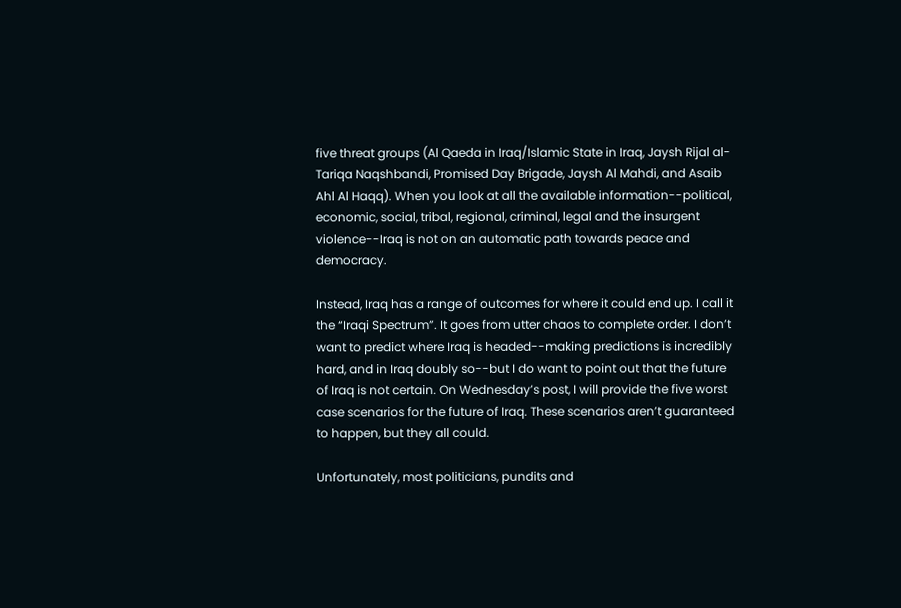five threat groups (Al Qaeda in Iraq/Islamic State in Iraq, Jaysh Rijal al-Tariqa Naqshbandi, Promised Day Brigade, Jaysh Al Mahdi, and Asaib Ahl Al Haqq). When you look at all the available information--political, economic, social, tribal, regional, criminal, legal and the insurgent violence--Iraq is not on an automatic path towards peace and democracy.

Instead, Iraq has a range of outcomes for where it could end up. I call it the “Iraqi Spectrum”. It goes from utter chaos to complete order. I don’t want to predict where Iraq is headed--making predictions is incredibly hard, and in Iraq doubly so--but I do want to point out that the future of Iraq is not certain. On Wednesday’s post, I will provide the five worst case scenarios for the future of Iraq. These scenarios aren’t guaranteed to happen, but they all could.

Unfortunately, most politicians, pundits and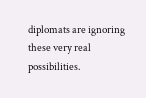diplomats are ignoring these very real possibilities.